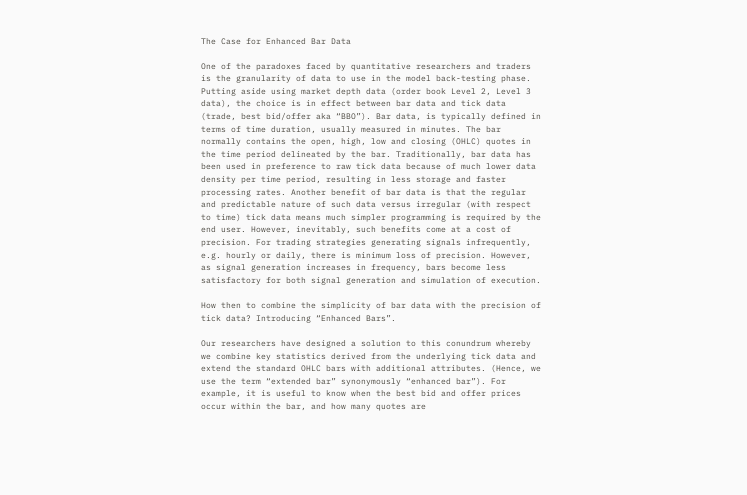The Case for Enhanced Bar Data

One of the paradoxes faced by quantitative researchers and traders is the granularity of data to use in the model back-testing phase. Putting aside using market depth data (order book Level 2, Level 3 data), the choice is in effect between bar data and tick data (trade, best bid/offer aka “BBO”). Bar data, is typically defined in terms of time duration, usually measured in minutes. The bar normally contains the open, high, low and closing (OHLC) quotes in the time period delineated by the bar. Traditionally, bar data has been used in preference to raw tick data because of much lower data density per time period, resulting in less storage and faster processing rates. Another benefit of bar data is that the regular and predictable nature of such data versus irregular (with respect to time) tick data means much simpler programming is required by the end user. However, inevitably, such benefits come at a cost of precision. For trading strategies generating signals infrequently, e.g. hourly or daily, there is minimum loss of precision. However, as signal generation increases in frequency, bars become less satisfactory for both signal generation and simulation of execution.

How then to combine the simplicity of bar data with the precision of tick data? Introducing “Enhanced Bars”.

Our researchers have designed a solution to this conundrum whereby we combine key statistics derived from the underlying tick data and extend the standard OHLC bars with additional attributes. (Hence, we use the term “extended bar” synonymously “enhanced bar”). For example, it is useful to know when the best bid and offer prices occur within the bar, and how many quotes are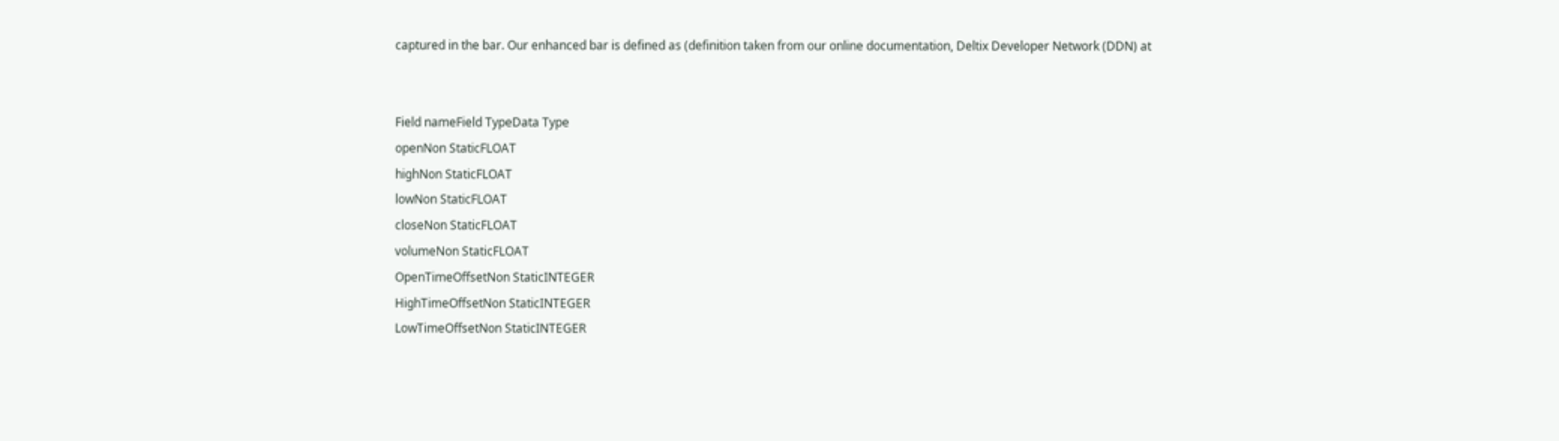captured in the bar. Our enhanced bar is defined as (definition taken from our online documentation, Deltix Developer Network (DDN) at


Field nameField TypeData Type
openNon StaticFLOAT
highNon StaticFLOAT
lowNon StaticFLOAT
closeNon StaticFLOAT
volumeNon StaticFLOAT
OpenTimeOffsetNon StaticINTEGER
HighTimeOffsetNon StaticINTEGER
LowTimeOffsetNon StaticINTEGER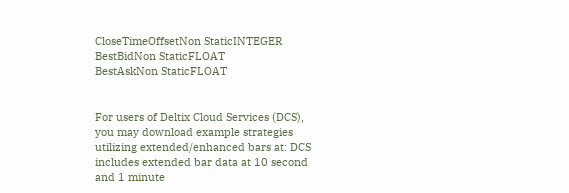CloseTimeOffsetNon StaticINTEGER
BestBidNon StaticFLOAT
BestAskNon StaticFLOAT


For users of Deltix Cloud Services (DCS), you may download example strategies utilizing extended/enhanced bars at: DCS includes extended bar data at 10 second and 1 minute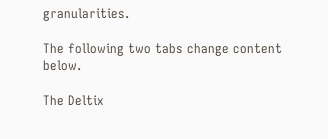granularities.

The following two tabs change content below.

The Deltix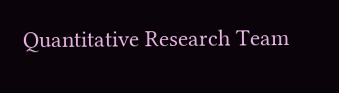Quantitative Research Team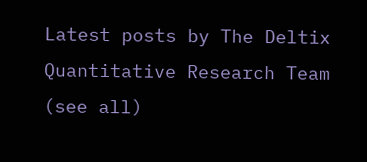Latest posts by The Deltix Quantitative Research Team (see all)